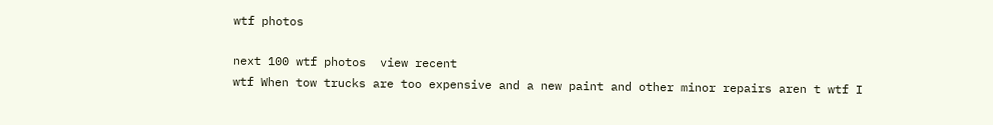wtf photos

next 100 wtf photos  view recent
wtf When tow trucks are too expensive and a new paint and other minor repairs aren t wtf I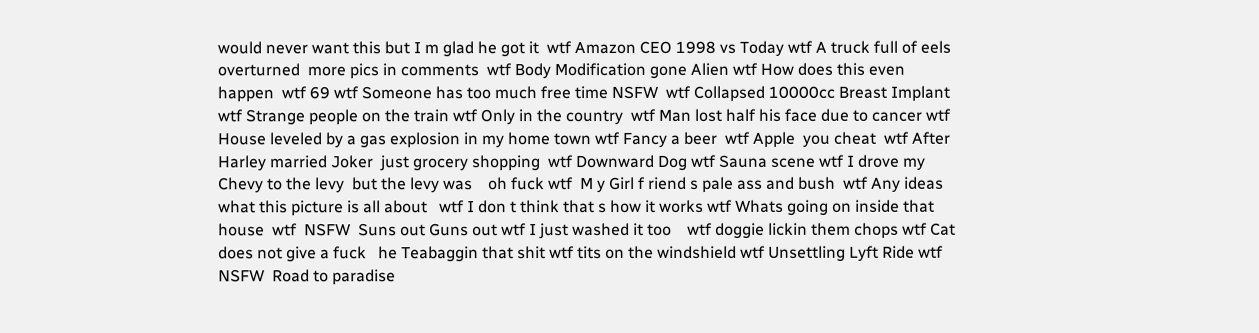would never want this but I m glad he got it  wtf Amazon CEO 1998 vs Today wtf A truck full of eels overturned  more pics in comments  wtf Body Modification gone Alien wtf How does this even happen  wtf 69 wtf Someone has too much free time NSFW  wtf Collapsed 10000cc Breast Implant wtf Strange people on the train wtf Only in the country  wtf Man lost half his face due to cancer wtf House leveled by a gas explosion in my home town wtf Fancy a beer  wtf Apple  you cheat  wtf After Harley married Joker  just grocery shopping  wtf Downward Dog wtf Sauna scene wtf I drove my Chevy to the levy  but the levy was    oh fuck wtf  M y Girl f riend s pale ass and bush  wtf Any ideas what this picture is all about   wtf I don t think that s how it works wtf Whats going on inside that house  wtf  NSFW  Suns out Guns out wtf I just washed it too    wtf doggie lickin them chops wtf Cat does not give a fuck   he Teabaggin that shit wtf tits on the windshield wtf Unsettling Lyft Ride wtf  NSFW  Road to paradise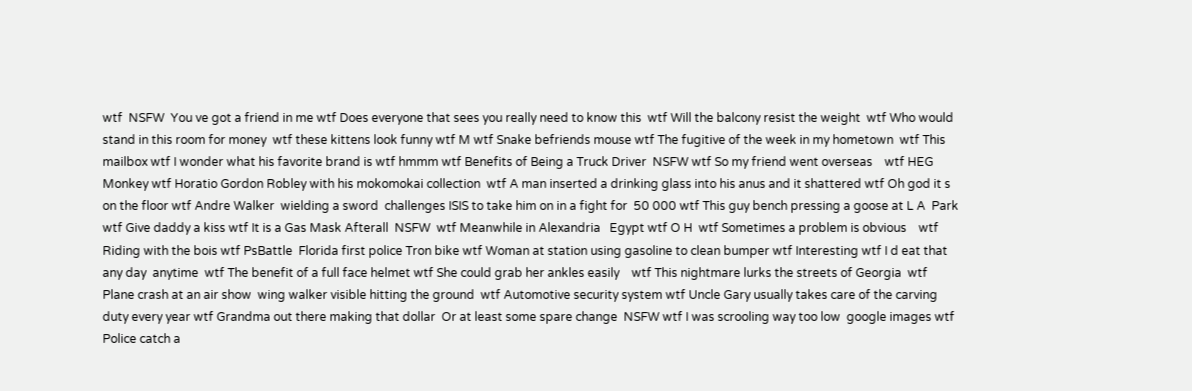wtf  NSFW  You ve got a friend in me wtf Does everyone that sees you really need to know this  wtf Will the balcony resist the weight  wtf Who would stand in this room for money  wtf these kittens look funny wtf M wtf Snake befriends mouse wtf The fugitive of the week in my hometown  wtf This mailbox wtf I wonder what his favorite brand is wtf hmmm wtf Benefits of Being a Truck Driver  NSFW wtf So my friend went overseas    wtf HEG Monkey wtf Horatio Gordon Robley with his mokomokai collection  wtf A man inserted a drinking glass into his anus and it shattered wtf Oh god it s on the floor wtf Andre Walker  wielding a sword  challenges ISIS to take him on in a fight for  50 000 wtf This guy bench pressing a goose at L A  Park wtf Give daddy a kiss wtf It is a Gas Mask Afterall  NSFW  wtf Meanwhile in Alexandria   Egypt wtf O H  wtf Sometimes a problem is obvious    wtf Riding with the bois wtf PsBattle  Florida first police Tron bike wtf Woman at station using gasoline to clean bumper wtf Interesting wtf I d eat that any day  anytime  wtf The benefit of a full face helmet wtf She could grab her ankles easily    wtf This nightmare lurks the streets of Georgia  wtf Plane crash at an air show  wing walker visible hitting the ground  wtf Automotive security system wtf Uncle Gary usually takes care of the carving duty every year wtf Grandma out there making that dollar  Or at least some spare change  NSFW wtf I was scrooling way too low  google images wtf Police catch a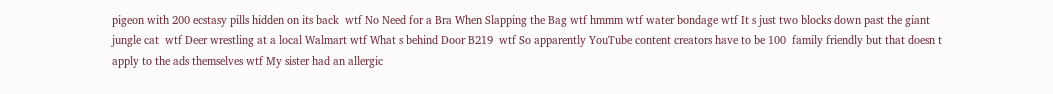pigeon with 200 ecstasy pills hidden on its back  wtf No Need for a Bra When Slapping the Bag wtf hmmm wtf water bondage wtf It s just two blocks down past the giant jungle cat  wtf Deer wrestling at a local Walmart wtf What s behind Door B219  wtf So apparently YouTube content creators have to be 100  family friendly but that doesn t apply to the ads themselves wtf My sister had an allergic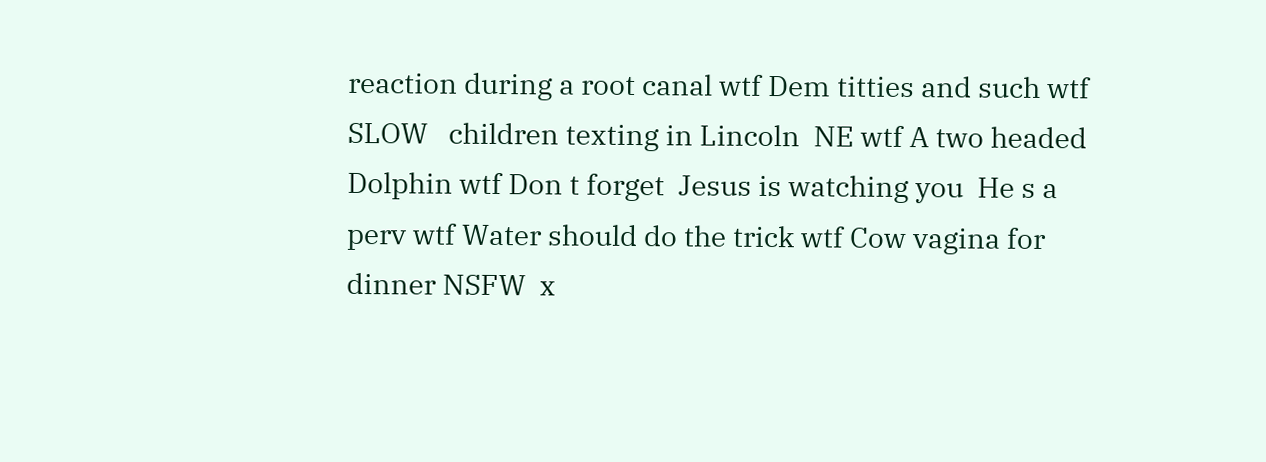reaction during a root canal wtf Dem titties and such wtf SLOW   children texting in Lincoln  NE wtf A two headed Dolphin wtf Don t forget  Jesus is watching you  He s a perv wtf Water should do the trick wtf Cow vagina for dinner NSFW  x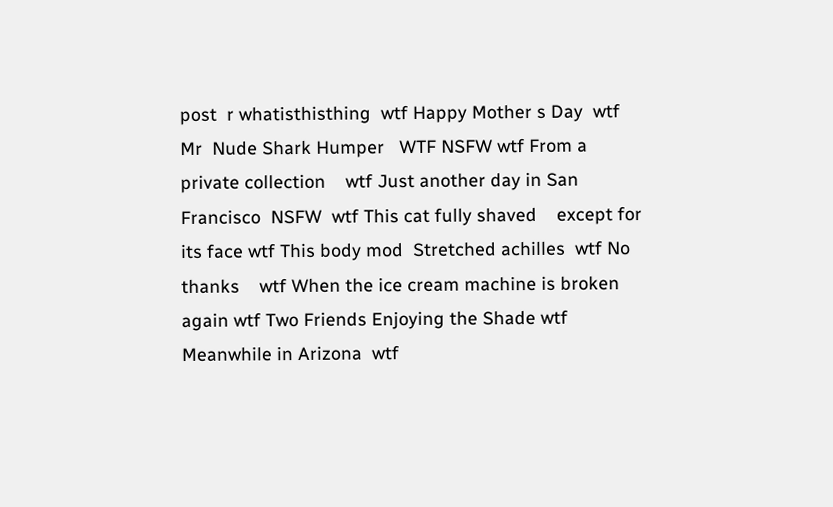post  r whatisthisthing  wtf Happy Mother s Day  wtf Mr  Nude Shark Humper   WTF NSFW wtf From a private collection    wtf Just another day in San Francisco  NSFW  wtf This cat fully shaved    except for its face wtf This body mod  Stretched achilles  wtf No thanks    wtf When the ice cream machine is broken again wtf Two Friends Enjoying the Shade wtf Meanwhile in Arizona  wtf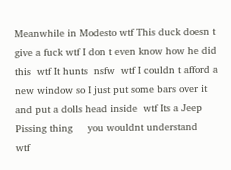Meanwhile in Modesto wtf This duck doesn t give a fuck wtf I don t even know how he did this  wtf It hunts  nsfw  wtf I couldn t afford a new window so I just put some bars over it and put a dolls head inside  wtf Its a Jeep Pissing thing     you wouldnt understand    wtf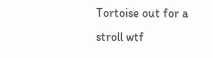Tortoise out for a stroll wtf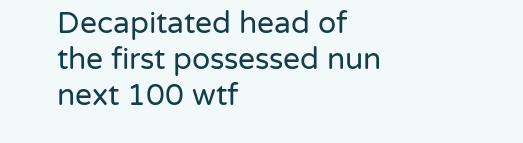Decapitated head of the first possessed nun
next 100 wtf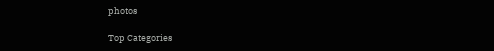photos

Top Categories